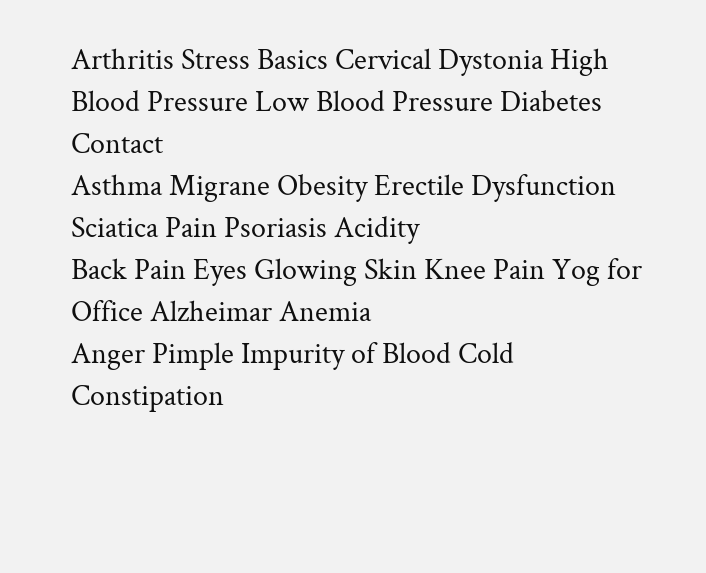Arthritis Stress Basics Cervical Dystonia High Blood Pressure Low Blood Pressure Diabetes Contact
Asthma Migrane Obesity Erectile Dysfunction Sciatica Pain Psoriasis Acidity
Back Pain Eyes Glowing Skin Knee Pain Yog for Office Alzheimar Anemia
Anger Pimple Impurity of Blood Cold Constipation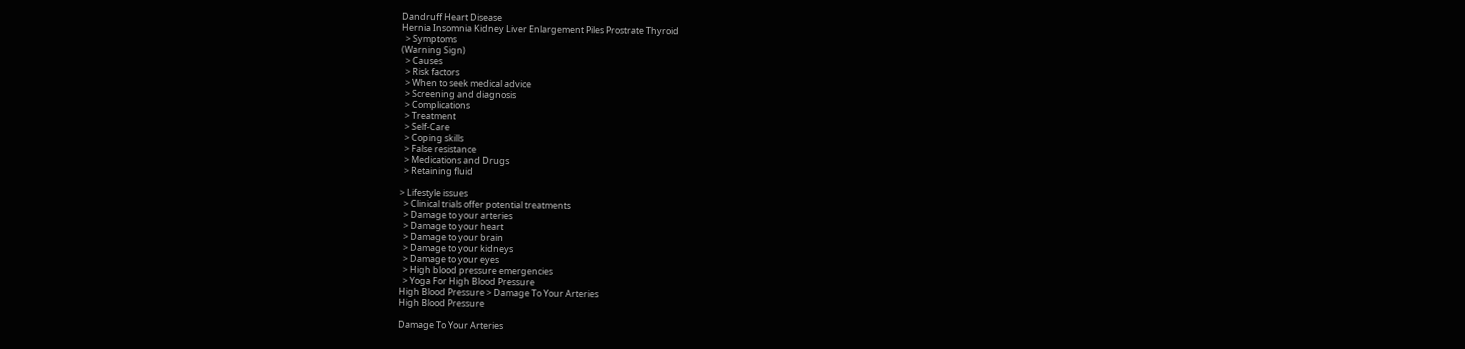Dandruff Heart Disease
Hernia Insomnia Kidney Liver Enlargement Piles Prostrate Thyroid
  > Symptoms
(Warning Sign)
  > Causes
  > Risk factors
  > When to seek medical advice
  > Screening and diagnosis
  > Complications
  > Treatment
  > Self-Care
  > Coping skills
  > False resistance
  > Medications and Drugs
  > Retaining fluid

> Lifestyle issues
  > Clinical trials offer potential treatments
  > Damage to your arteries
  > Damage to your heart
  > Damage to your brain
  > Damage to your kidneys
  > Damage to your eyes
  > High blood pressure emergencies
  > Yoga For High Blood Pressure
High Blood Pressure > Damage To Your Arteries
High Blood Pressure

Damage To Your Arteries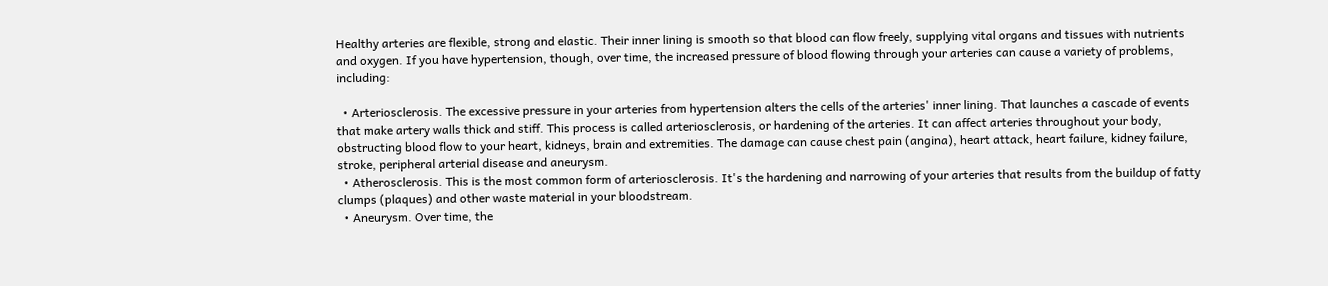Healthy arteries are flexible, strong and elastic. Their inner lining is smooth so that blood can flow freely, supplying vital organs and tissues with nutrients and oxygen. If you have hypertension, though, over time, the increased pressure of blood flowing through your arteries can cause a variety of problems, including:

  • Arteriosclerosis. The excessive pressure in your arteries from hypertension alters the cells of the arteries' inner lining. That launches a cascade of events that make artery walls thick and stiff. This process is called arteriosclerosis, or hardening of the arteries. It can affect arteries throughout your body, obstructing blood flow to your heart, kidneys, brain and extremities. The damage can cause chest pain (angina), heart attack, heart failure, kidney failure, stroke, peripheral arterial disease and aneurysm.
  • Atherosclerosis. This is the most common form of arteriosclerosis. It's the hardening and narrowing of your arteries that results from the buildup of fatty clumps (plaques) and other waste material in your bloodstream.
  • Aneurysm. Over time, the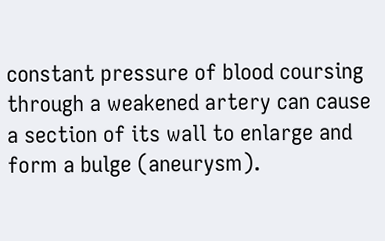constant pressure of blood coursing through a weakened artery can cause a section of its wall to enlarge and form a bulge (aneurysm).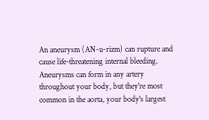An aneurysm (AN-u-rizm) can rupture and cause life-threatening internal bleeding. Aneurysms can form in any artery throughout your body, but they're most common in the aorta, your body's largest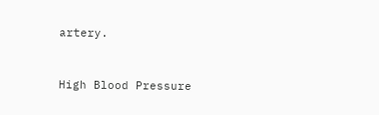artery.


High Blood Pressure